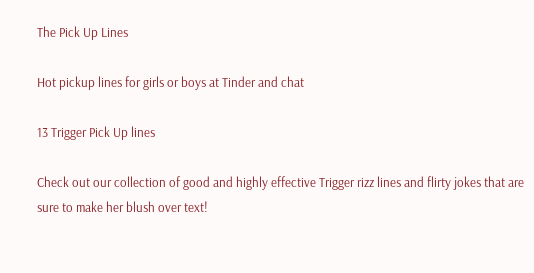The Pick Up Lines

Hot pickup lines for girls or boys at Tinder and chat

13 Trigger Pick Up lines

Check out our collection of good and highly effective Trigger rizz lines and flirty jokes that are sure to make her blush over text!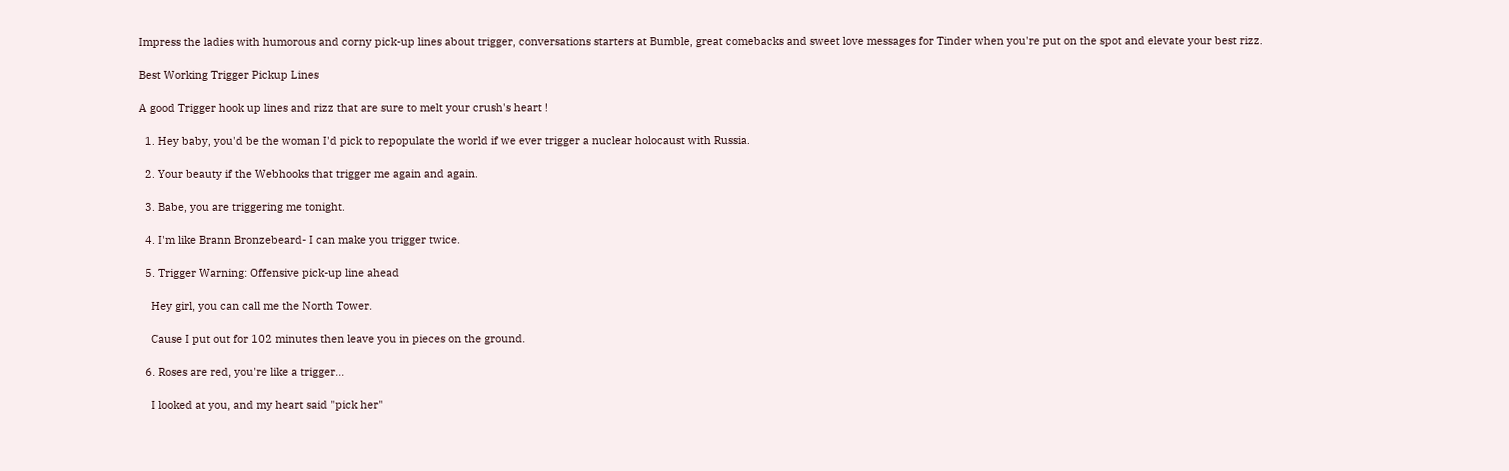Impress the ladies with humorous and corny pick-up lines about trigger, conversations starters at Bumble, great comebacks and sweet love messages for Tinder when you're put on the spot and elevate your best rizz.

Best Working Trigger Pickup Lines

A good Trigger hook up lines and rizz that are sure to melt your crush's heart !

  1. Hey baby, you'd be the woman I'd pick to repopulate the world if we ever trigger a nuclear holocaust with Russia.

  2. Your beauty if the Webhooks that trigger me again and again.

  3. Babe, you are triggering me tonight.

  4. I'm like Brann Bronzebeard- I can make you trigger twice.

  5. Trigger Warning: Offensive pick-up line ahead

    Hey girl, you can call me the North Tower.

    Cause I put out for 102 minutes then leave you in pieces on the ground.

  6. Roses are red, you're like a trigger...

    I looked at you, and my heart said "pick her"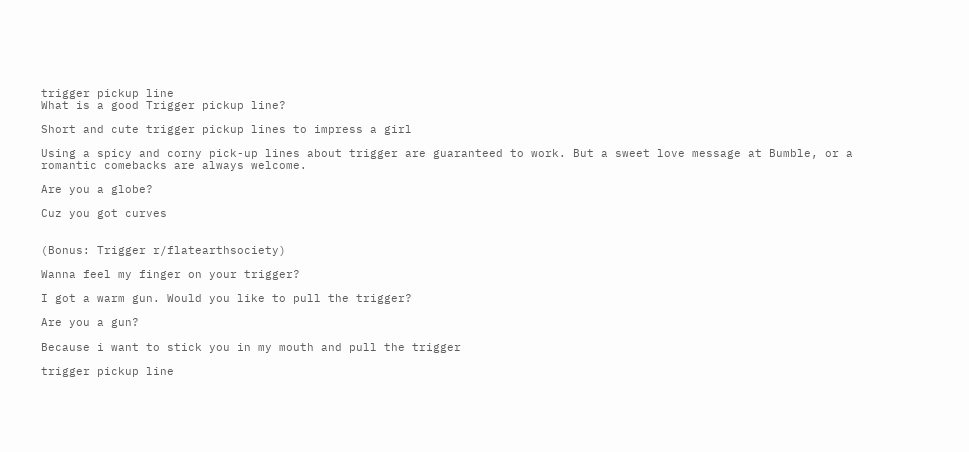trigger pickup line
What is a good Trigger pickup line?

Short and cute trigger pickup lines to impress a girl

Using a spicy and corny pick-up lines about trigger are guaranteed to work. But a sweet love message at Bumble, or a romantic comebacks are always welcome.

Are you a globe?

Cuz you got curves


(Bonus: Trigger r/flatearthsociety)

Wanna feel my finger on your trigger?

I got a warm gun. Would you like to pull the trigger?

Are you a gun?

Because i want to stick you in my mouth and pull the trigger

trigger pickup line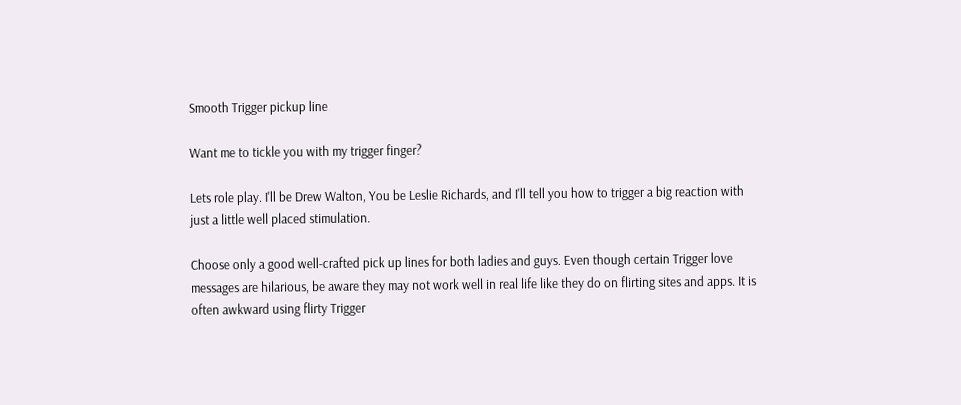Smooth Trigger pickup line

Want me to tickle you with my trigger finger?

Lets role play. I'll be Drew Walton, You be Leslie Richards, and I'll tell you how to trigger a big reaction with just a little well placed stimulation.

Choose only a good well-crafted pick up lines for both ladies and guys. Even though certain Trigger love messages are hilarious, be aware they may not work well in real life like they do on flirting sites and apps. It is often awkward using flirty Trigger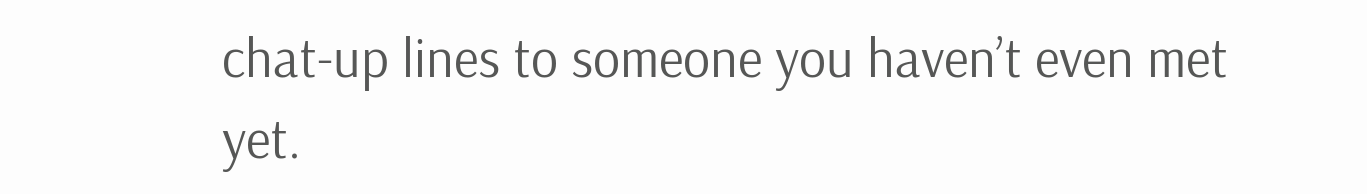chat-up lines to someone you haven’t even met yet.